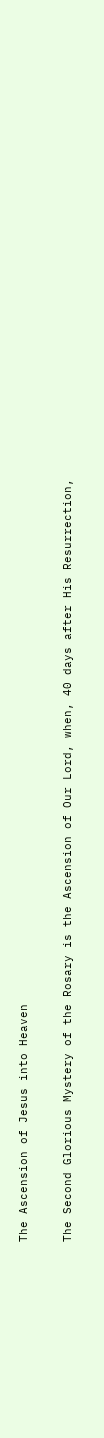The Ascension of Jesus into Heaven

The Second Glorious Mystery of the Rosary is the Ascension of Our Lord, when, 40 days after His Resurrection,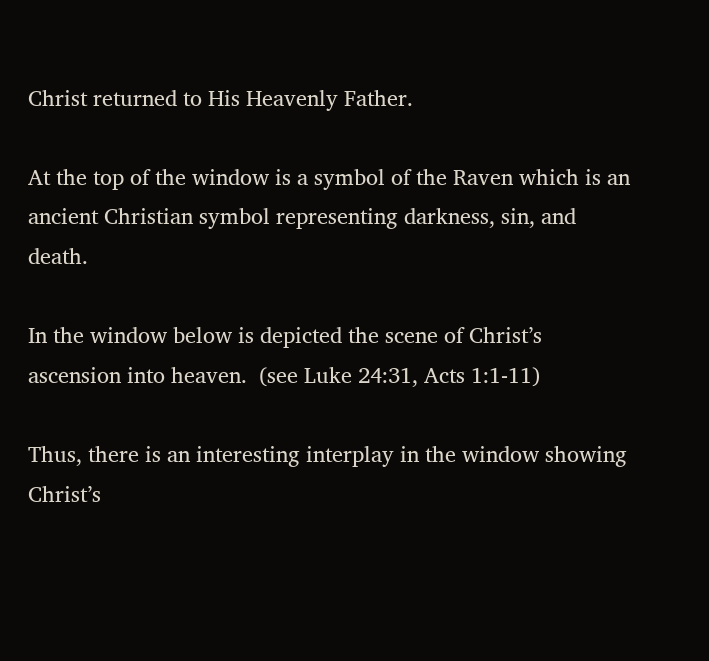Christ returned to His Heavenly Father.

At the top of the window is a symbol of the Raven which is an ancient Christian symbol representing darkness, sin, and death.

In the window below is depicted the scene of Christ’s ascension into heaven.  (see Luke 24:31, Acts 1:1-11)

Thus, there is an interesting interplay in the window showing Christ’s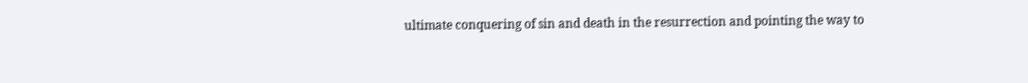ultimate conquering of sin and death in the resurrection and pointing the way to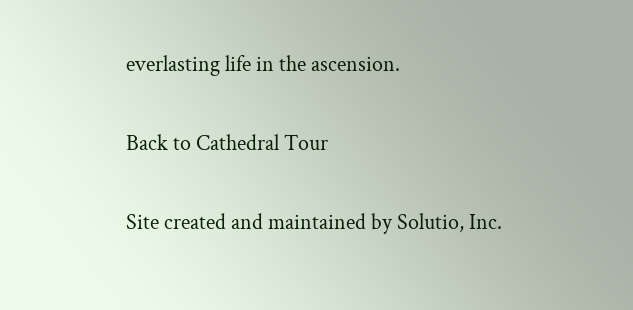everlasting life in the ascension.

Back to Cathedral Tour

Site created and maintained by Solutio, Inc.